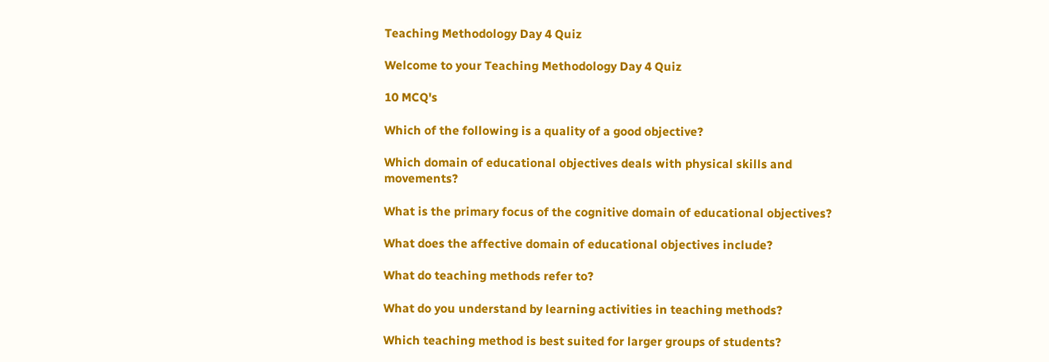Teaching Methodology Day 4 Quiz

Welcome to your Teaching Methodology Day 4 Quiz

10 MCQ's

Which of the following is a quality of a good objective?

Which domain of educational objectives deals with physical skills and movements?

What is the primary focus of the cognitive domain of educational objectives?

What does the affective domain of educational objectives include?

What do teaching methods refer to?

What do you understand by learning activities in teaching methods?

Which teaching method is best suited for larger groups of students?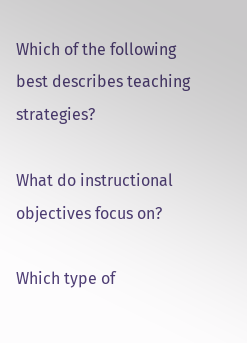Which of the following best describes teaching strategies?

What do instructional objectives focus on?

Which type of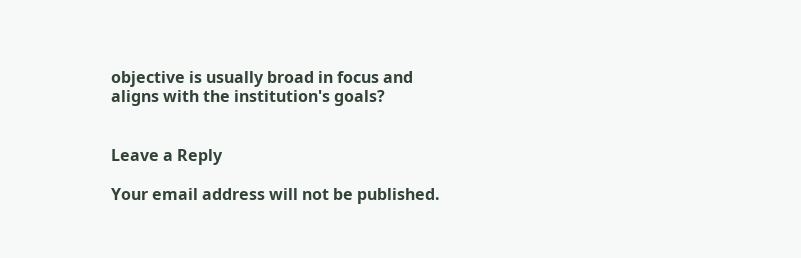objective is usually broad in focus and aligns with the institution's goals?


Leave a Reply

Your email address will not be published.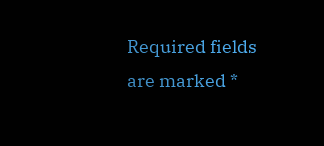Required fields are marked *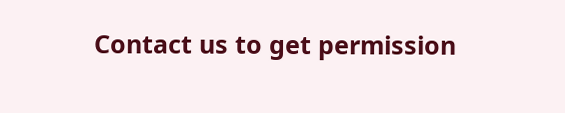Contact us to get permission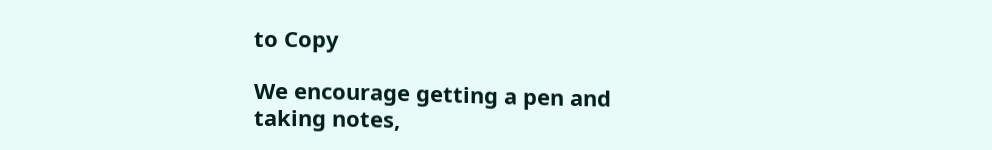to Copy

We encourage getting a pen and taking notes,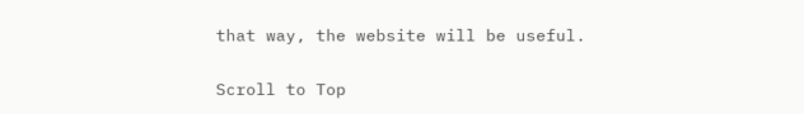that way, the website will be useful.

Scroll to Top